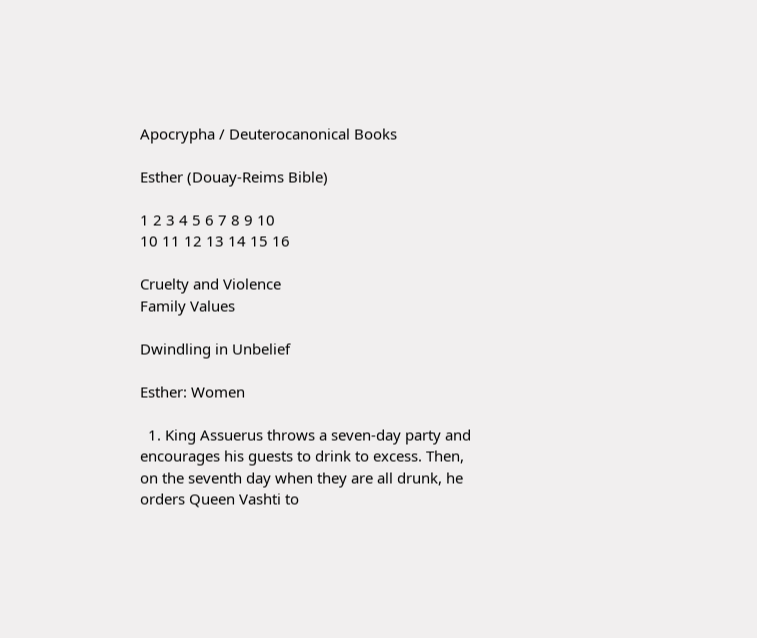Apocrypha / Deuterocanonical Books

Esther (Douay-Reims Bible)

1 2 3 4 5 6 7 8 9 10
10 11 12 13 14 15 16

Cruelty and Violence
Family Values

Dwindling in Unbelief

Esther: Women

  1. King Assuerus throws a seven-day party and encourages his guests to drink to excess. Then, on the seventh day when they are all drunk, he orders Queen Vashti to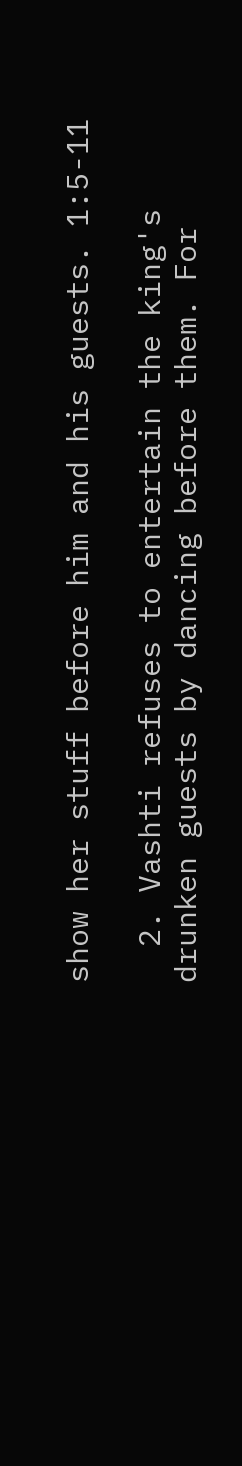show her stuff before him and his guests. 1:5-11

  2. Vashti refuses to entertain the king's drunken guests by dancing before them. For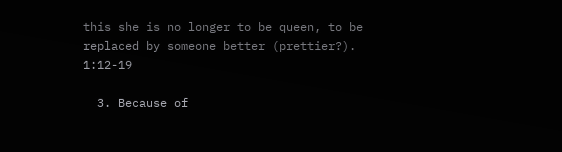this she is no longer to be queen, to be replaced by someone better (prettier?). 1:12-19

  3. Because of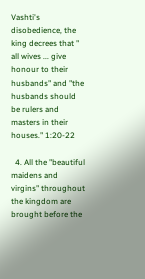Vashti's disobedience, the king decrees that " all wives ... give honour to their husbands" and "the husbands should be rulers and masters in their houses." 1:20-22

  4. All the "beautiful maidens and virgins" throughout the kingdom are brought before the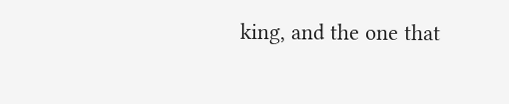king, and the one that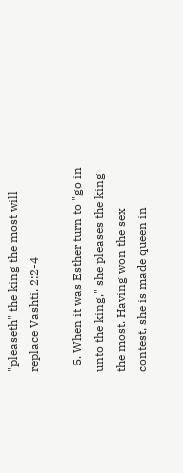"pleaseth" the king the most will replace Vashti. 2:2-4

  5. When it was Esther turn to "go in unto the king," she pleases the king the most. Having won the sex contest, she is made queen in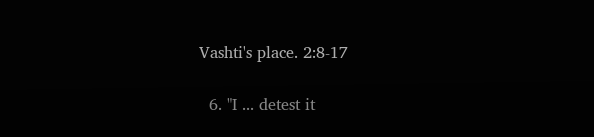Vashti's place. 2:8-17

  6. "I ... detest it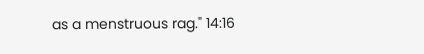as a menstruous rag." 14:16